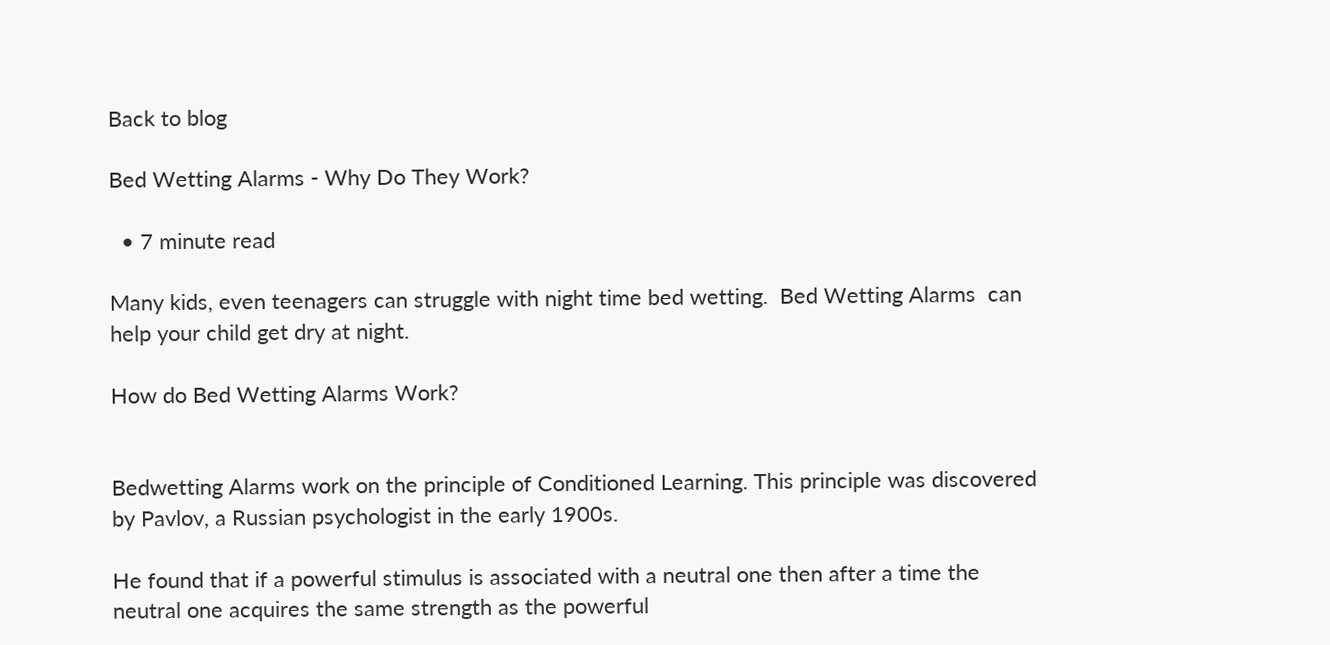Back to blog

Bed Wetting Alarms - Why Do They Work?

  • 7 minute read

Many kids, even teenagers can struggle with night time bed wetting.  Bed Wetting Alarms  can help your child get dry at night.

How do Bed Wetting Alarms Work?


Bedwetting Alarms work on the principle of Conditioned Learning. This principle was discovered by Pavlov, a Russian psychologist in the early 1900s.

He found that if a powerful stimulus is associated with a neutral one then after a time the neutral one acquires the same strength as the powerful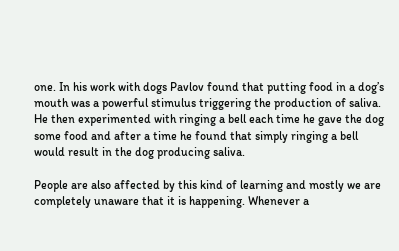one. In his work with dogs Pavlov found that putting food in a dog’s mouth was a powerful stimulus triggering the production of saliva. He then experimented with ringing a bell each time he gave the dog some food and after a time he found that simply ringing a bell would result in the dog producing saliva.

People are also affected by this kind of learning and mostly we are completely unaware that it is happening. Whenever a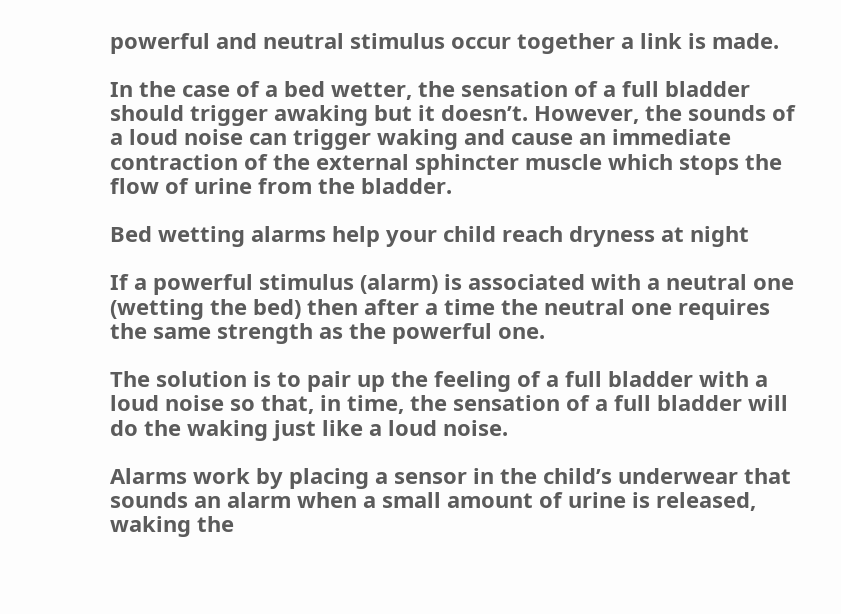powerful and neutral stimulus occur together a link is made.

In the case of a bed wetter, the sensation of a full bladder should trigger awaking but it doesn’t. However, the sounds of a loud noise can trigger waking and cause an immediate contraction of the external sphincter muscle which stops the flow of urine from the bladder.

Bed wetting alarms help your child reach dryness at night

If a powerful stimulus (alarm) is associated with a neutral one (wetting the bed) then after a time the neutral one requires the same strength as the powerful one.

The solution is to pair up the feeling of a full bladder with a loud noise so that, in time, the sensation of a full bladder will do the waking just like a loud noise.

Alarms work by placing a sensor in the child’s underwear that sounds an alarm when a small amount of urine is released, waking the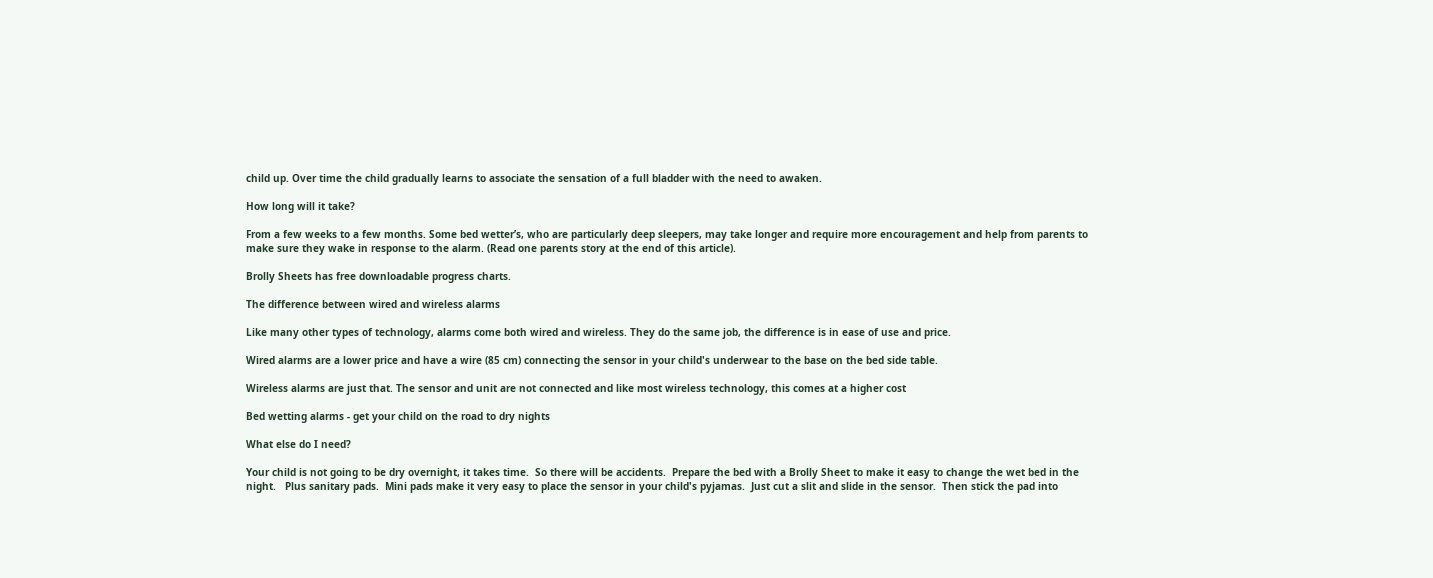child up. Over time the child gradually learns to associate the sensation of a full bladder with the need to awaken.

How long will it take?

From a few weeks to a few months. Some bed wetter’s, who are particularly deep sleepers, may take longer and require more encouragement and help from parents to make sure they wake in response to the alarm. (Read one parents story at the end of this article).

Brolly Sheets has free downloadable progress charts.

The difference between wired and wireless alarms

Like many other types of technology, alarms come both wired and wireless. They do the same job, the difference is in ease of use and price.

Wired alarms are a lower price and have a wire (85 cm) connecting the sensor in your child's underwear to the base on the bed side table.

Wireless alarms are just that. The sensor and unit are not connected and like most wireless technology, this comes at a higher cost

Bed wetting alarms - get your child on the road to dry nights

What else do I need?

Your child is not going to be dry overnight, it takes time.  So there will be accidents.  Prepare the bed with a Brolly Sheet to make it easy to change the wet bed in the night.   Plus sanitary pads.  Mini pads make it very easy to place the sensor in your child's pyjamas.  Just cut a slit and slide in the sensor.  Then stick the pad into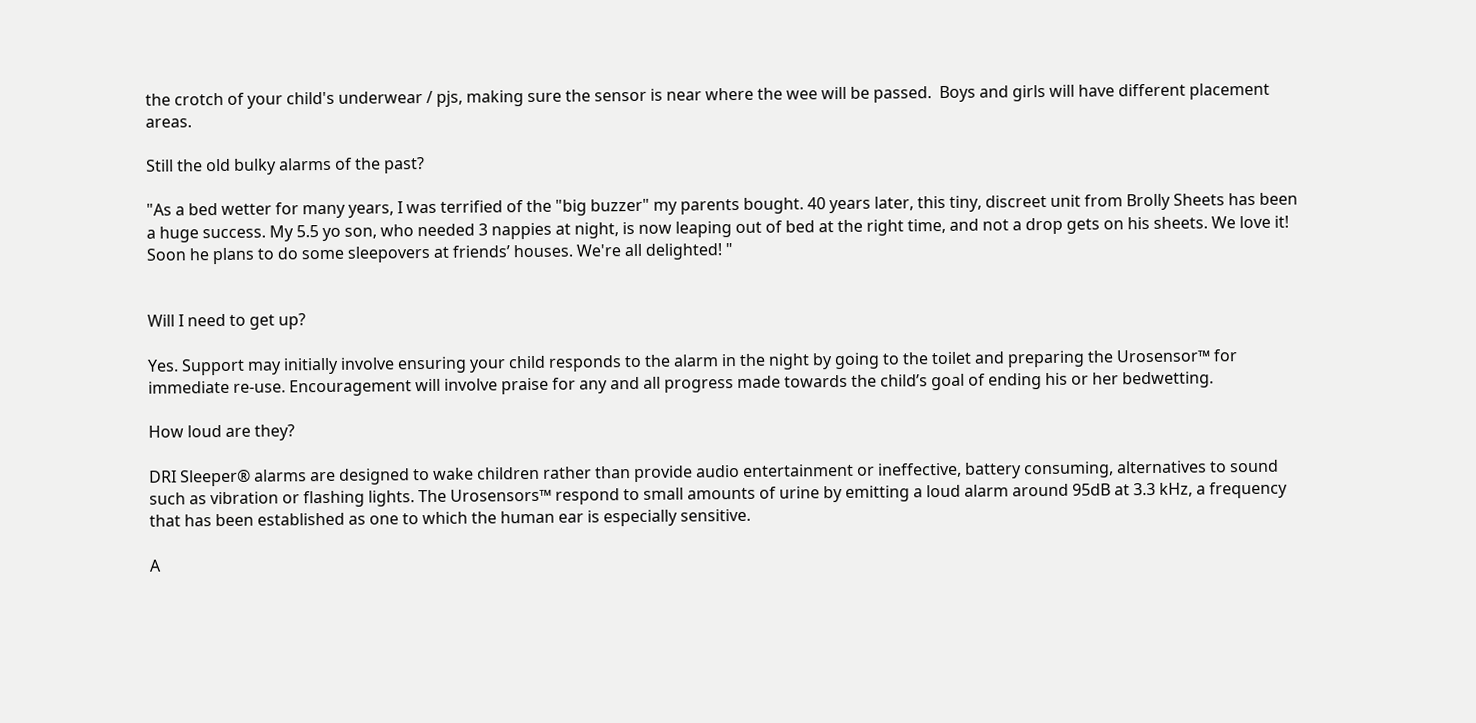the crotch of your child's underwear / pjs, making sure the sensor is near where the wee will be passed.  Boys and girls will have different placement areas.

Still the old bulky alarms of the past?

"As a bed wetter for many years, I was terrified of the "big buzzer" my parents bought. 40 years later, this tiny, discreet unit from Brolly Sheets has been a huge success. My 5.5 yo son, who needed 3 nappies at night, is now leaping out of bed at the right time, and not a drop gets on his sheets. We love it! Soon he plans to do some sleepovers at friends’ houses. We're all delighted! "


Will I need to get up?

Yes. Support may initially involve ensuring your child responds to the alarm in the night by going to the toilet and preparing the Urosensor™ for immediate re-use. Encouragement will involve praise for any and all progress made towards the child’s goal of ending his or her bedwetting.

How loud are they?

DRI Sleeper® alarms are designed to wake children rather than provide audio entertainment or ineffective, battery consuming, alternatives to sound such as vibration or flashing lights. The Urosensors™ respond to small amounts of urine by emitting a loud alarm around 95dB at 3.3 kHz, a frequency that has been established as one to which the human ear is especially sensitive.

A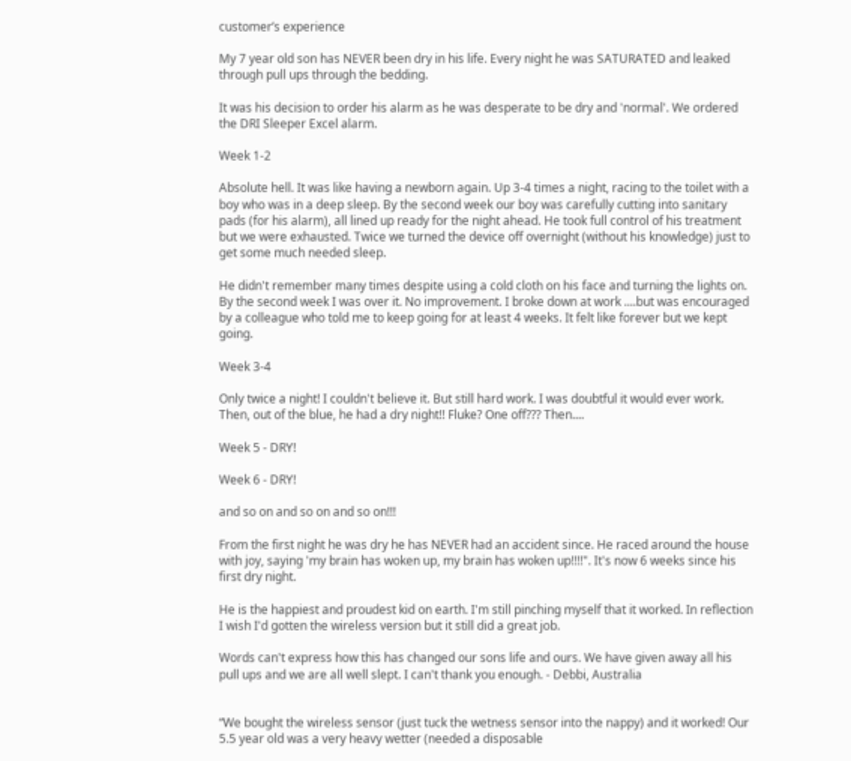customer’s experience

My 7 year old son has NEVER been dry in his life. Every night he was SATURATED and leaked through pull ups through the bedding.

It was his decision to order his alarm as he was desperate to be dry and 'normal'. We ordered the DRI Sleeper Excel alarm.

Week 1-2

Absolute hell. It was like having a newborn again. Up 3-4 times a night, racing to the toilet with a boy who was in a deep sleep. By the second week our boy was carefully cutting into sanitary pads (for his alarm), all lined up ready for the night ahead. He took full control of his treatment but we were exhausted. Twice we turned the device off overnight (without his knowledge) just to get some much needed sleep.

He didn't remember many times despite using a cold cloth on his face and turning the lights on. By the second week I was over it. No improvement. I broke down at work ....but was encouraged by a colleague who told me to keep going for at least 4 weeks. It felt like forever but we kept going.

Week 3-4

Only twice a night! I couldn't believe it. But still hard work. I was doubtful it would ever work. Then, out of the blue, he had a dry night!! Fluke? One off??? Then....

Week 5 - DRY!

Week 6 - DRY!

and so on and so on and so on!!!

From the first night he was dry he has NEVER had an accident since. He raced around the house with joy, saying 'my brain has woken up, my brain has woken up!!!!". It's now 6 weeks since his first dry night.

He is the happiest and proudest kid on earth. I'm still pinching myself that it worked. In reflection I wish I'd gotten the wireless version but it still did a great job.

Words can't express how this has changed our sons life and ours. We have given away all his pull ups and we are all well slept. I can't thank you enough. - Debbi, Australia


“We bought the wireless sensor (just tuck the wetness sensor into the nappy) and it worked! Our 5.5 year old was a very heavy wetter (needed a disposable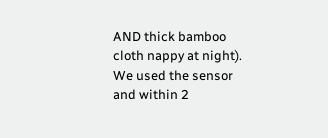AND thick bamboo cloth nappy at night). We used the sensor and within 2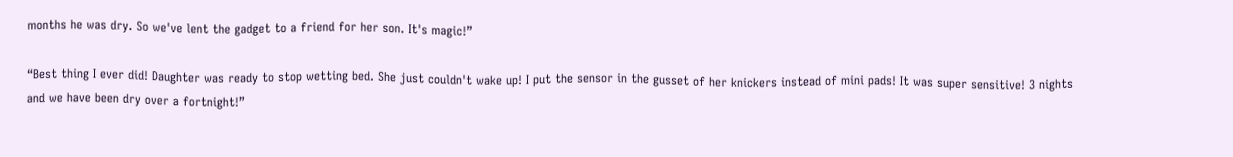months he was dry. So we've lent the gadget to a friend for her son. It's magic!”

“Best thing I ever did! Daughter was ready to stop wetting bed. She just couldn't wake up! I put the sensor in the gusset of her knickers instead of mini pads! It was super sensitive! 3 nights and we have been dry over a fortnight!”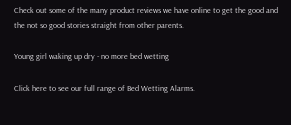Check out some of the many product reviews we have online to get the good and the not so good stories straight from other parents.

Young girl waking up dry - no more bed wetting

Click here to see our full range of Bed Wetting Alarms.